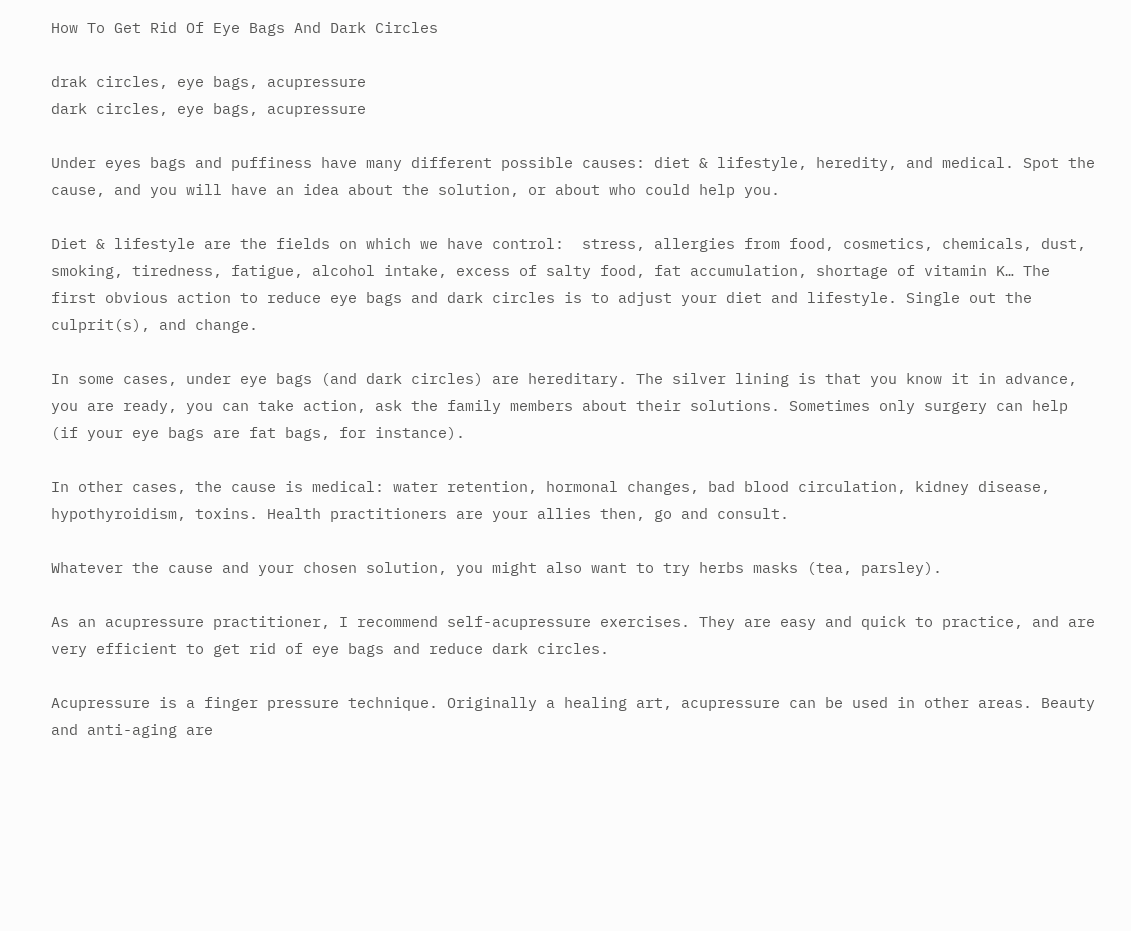How To Get Rid Of Eye Bags And Dark Circles

drak circles, eye bags, acupressure
dark circles, eye bags, acupressure

Under eyes bags and puffiness have many different possible causes: diet & lifestyle, heredity, and medical. Spot the cause, and you will have an idea about the solution, or about who could help you.

Diet & lifestyle are the fields on which we have control:  stress, allergies from food, cosmetics, chemicals, dust, smoking, tiredness, fatigue, alcohol intake, excess of salty food, fat accumulation, shortage of vitamin K… The first obvious action to reduce eye bags and dark circles is to adjust your diet and lifestyle. Single out the culprit(s), and change.

In some cases, under eye bags (and dark circles) are hereditary. The silver lining is that you know it in advance, you are ready, you can take action, ask the family members about their solutions. Sometimes only surgery can help (if your eye bags are fat bags, for instance).

In other cases, the cause is medical: water retention, hormonal changes, bad blood circulation, kidney disease, hypothyroidism, toxins. Health practitioners are your allies then, go and consult.

Whatever the cause and your chosen solution, you might also want to try herbs masks (tea, parsley).

As an acupressure practitioner, I recommend self-acupressure exercises. They are easy and quick to practice, and are very efficient to get rid of eye bags and reduce dark circles.

Acupressure is a finger pressure technique. Originally a healing art, acupressure can be used in other areas. Beauty and anti-aging are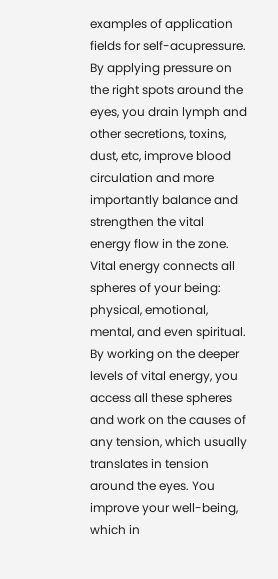examples of application fields for self-acupressure. By applying pressure on the right spots around the eyes, you drain lymph and other secretions, toxins, dust, etc, improve blood circulation and more importantly balance and strengthen the vital energy flow in the zone.
Vital energy connects all spheres of your being: physical, emotional, mental, and even spiritual. By working on the deeper levels of vital energy, you access all these spheres and work on the causes of any tension, which usually translates in tension around the eyes. You improve your well-being, which in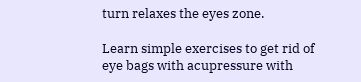turn relaxes the eyes zone.

Learn simple exercises to get rid of eye bags with acupressure with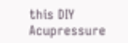this DIY Acupressure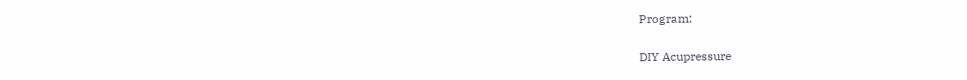Program:

DIY Acupressure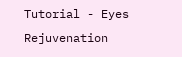Tutorial - Eyes Rejuvenation